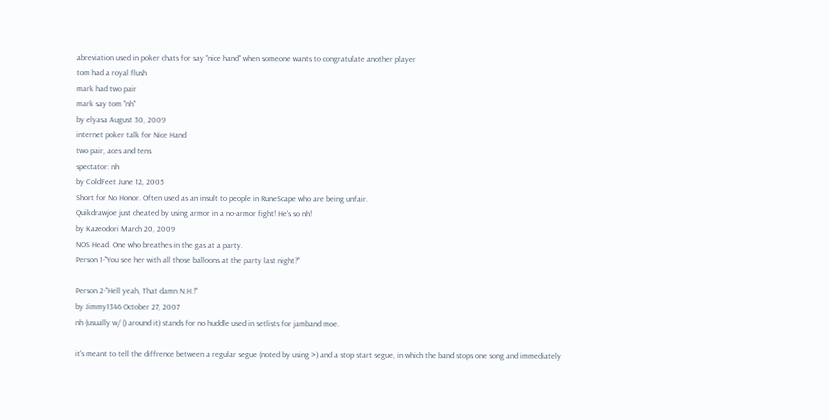abreviation used in poker chats for say "nice hand" when someone wants to congratulate another player
tom had a royal flush
mark had two pair
mark say tom "nh"
by elyasa August 30, 2009
internet poker talk for Nice Hand
two pair, aces and tens
spectator: nh
by ColdFeet June 12, 2005
Short for No Honor. Often used as an insult to people in RuneScape who are being unfair.
Quikdrawjoe just cheated by using armor in a no-armor fight! He's so nh!
by Kazeodori March 20, 2009
NOS Head. One who breathes in the gas at a party.
Person 1-"You see her with all those balloons at the party last night?"

Person 2-"Hell yeah, That damn N.H.!"
by Jimmy1346 October 27, 2007
nh (usually w/ () around it) stands for no huddle used in setlists for jamband moe.

it's meant to tell the diffrence between a regular segue (noted by using >) and a stop start segue, in which the band stops one song and immediately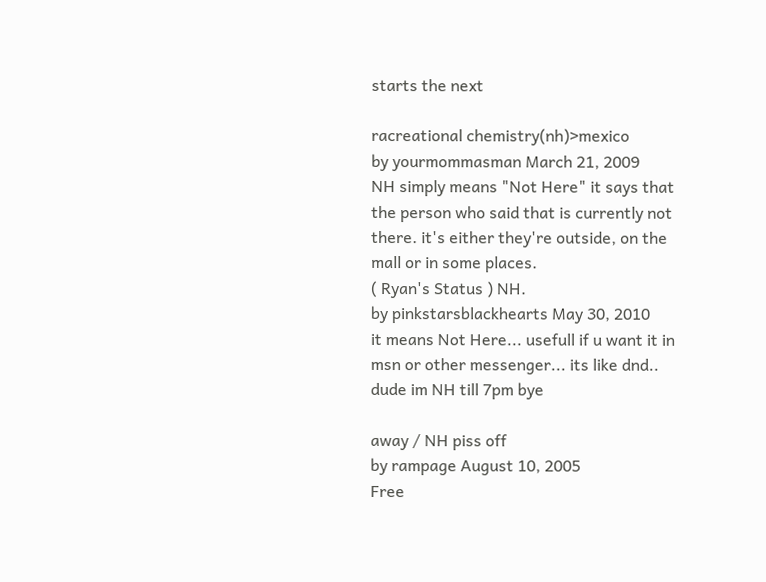starts the next

racreational chemistry(nh)>mexico
by yourmommasman March 21, 2009
NH simply means "Not Here" it says that the person who said that is currently not there. it's either they're outside, on the mall or in some places.
( Ryan's Status ) NH.
by pinkstarsblackhearts May 30, 2010
it means Not Here... usefull if u want it in msn or other messenger... its like dnd..
dude im NH till 7pm bye

away / NH piss off
by rampage August 10, 2005
Free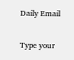Daily Email

Type your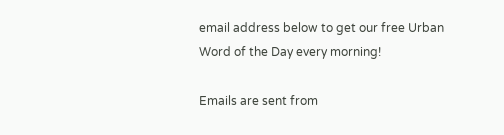email address below to get our free Urban Word of the Day every morning!

Emails are sent from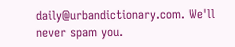daily@urbandictionary.com. We'll never spam you.